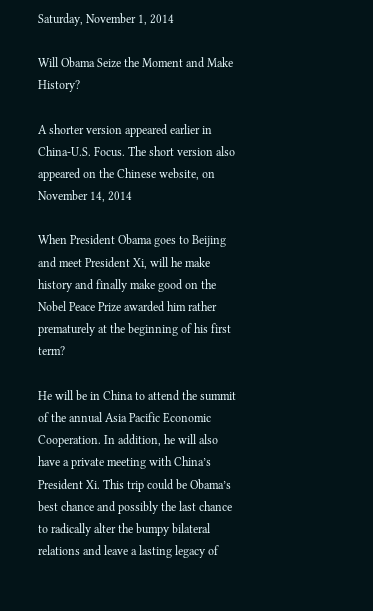Saturday, November 1, 2014

Will Obama Seize the Moment and Make History?

A shorter version appeared earlier in China-U.S. Focus. The short version also appeared on the Chinese website, on November 14, 2014

When President Obama goes to Beijing and meet President Xi, will he make history and finally make good on the Nobel Peace Prize awarded him rather prematurely at the beginning of his first term?

He will be in China to attend the summit of the annual Asia Pacific Economic Cooperation. In addition, he will also have a private meeting with China’s President Xi. This trip could be Obama’s best chance and possibly the last chance to radically alter the bumpy bilateral relations and leave a lasting legacy of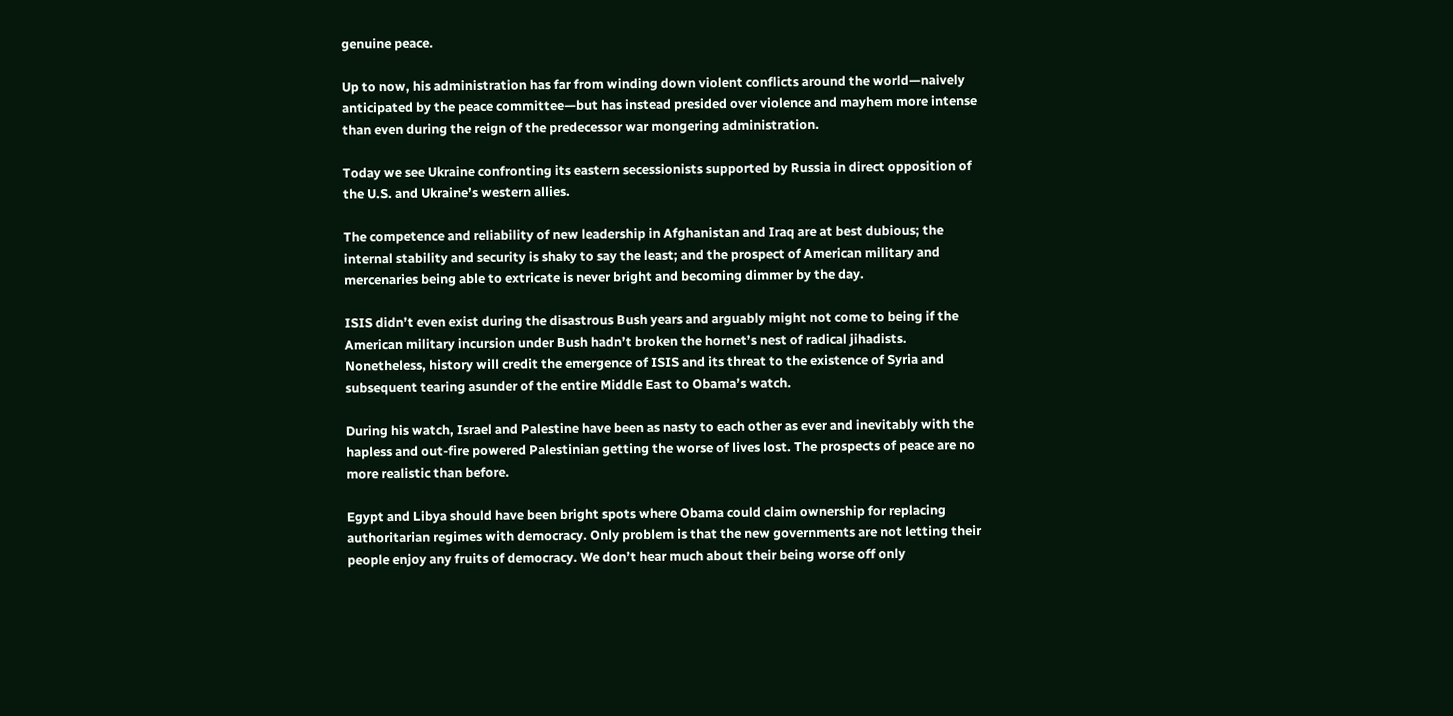genuine peace.

Up to now, his administration has far from winding down violent conflicts around the world—naively anticipated by the peace committee—but has instead presided over violence and mayhem more intense than even during the reign of the predecessor war mongering administration.

Today we see Ukraine confronting its eastern secessionists supported by Russia in direct opposition of the U.S. and Ukraine’s western allies.

The competence and reliability of new leadership in Afghanistan and Iraq are at best dubious; the internal stability and security is shaky to say the least; and the prospect of American military and mercenaries being able to extricate is never bright and becoming dimmer by the day.

ISIS didn’t even exist during the disastrous Bush years and arguably might not come to being if the American military incursion under Bush hadn’t broken the hornet’s nest of radical jihadists. Nonetheless, history will credit the emergence of ISIS and its threat to the existence of Syria and subsequent tearing asunder of the entire Middle East to Obama’s watch.

During his watch, Israel and Palestine have been as nasty to each other as ever and inevitably with the hapless and out-fire powered Palestinian getting the worse of lives lost. The prospects of peace are no more realistic than before.

Egypt and Libya should have been bright spots where Obama could claim ownership for replacing authoritarian regimes with democracy. Only problem is that the new governments are not letting their people enjoy any fruits of democracy. We don’t hear much about their being worse off only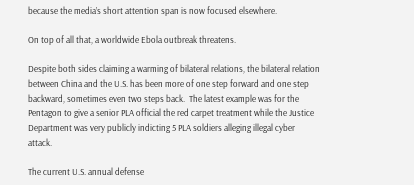because the media’s short attention span is now focused elsewhere.

On top of all that, a worldwide Ebola outbreak threatens.

Despite both sides claiming a warming of bilateral relations, the bilateral relation between China and the U.S. has been more of one step forward and one step backward, sometimes even two steps back.  The latest example was for the Pentagon to give a senior PLA official the red carpet treatment while the Justice Department was very publicly indicting 5 PLA soldiers alleging illegal cyber attack.

The current U.S. annual defense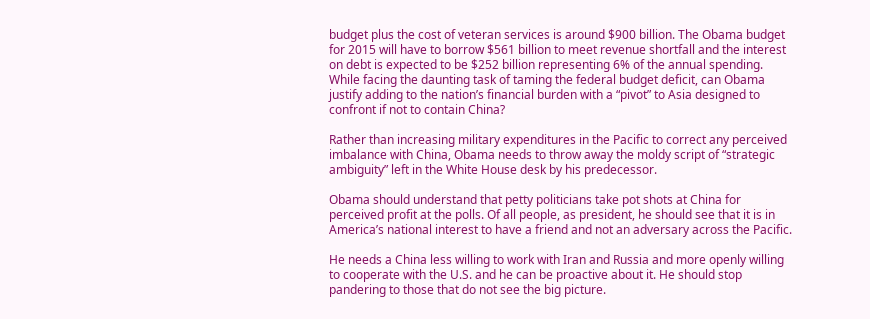budget plus the cost of veteran services is around $900 billion. The Obama budget for 2015 will have to borrow $561 billion to meet revenue shortfall and the interest on debt is expected to be $252 billion representing 6% of the annual spending. While facing the daunting task of taming the federal budget deficit, can Obama justify adding to the nation’s financial burden with a “pivot” to Asia designed to confront if not to contain China?

Rather than increasing military expenditures in the Pacific to correct any perceived imbalance with China, Obama needs to throw away the moldy script of “strategic ambiguity” left in the White House desk by his predecessor.

Obama should understand that petty politicians take pot shots at China for perceived profit at the polls. Of all people, as president, he should see that it is in America’s national interest to have a friend and not an adversary across the Pacific.

He needs a China less willing to work with Iran and Russia and more openly willing to cooperate with the U.S. and he can be proactive about it. He should stop pandering to those that do not see the big picture.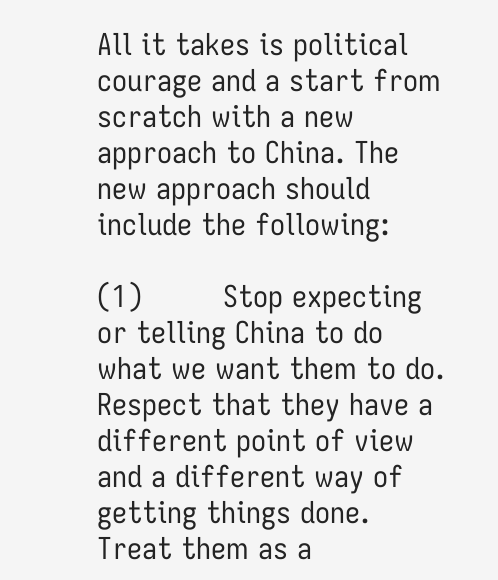All it takes is political courage and a start from scratch with a new approach to China. The new approach should include the following:

(1)         Stop expecting or telling China to do what we want them to do. Respect that they have a different point of view and a different way of getting things done. Treat them as a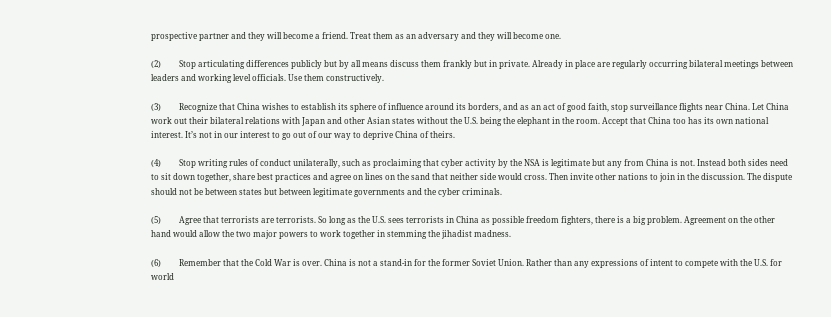prospective partner and they will become a friend. Treat them as an adversary and they will become one.

(2)         Stop articulating differences publicly but by all means discuss them frankly but in private. Already in place are regularly occurring bilateral meetings between leaders and working level officials. Use them constructively.

(3)         Recognize that China wishes to establish its sphere of influence around its borders, and as an act of good faith, stop surveillance flights near China. Let China work out their bilateral relations with Japan and other Asian states without the U.S. being the elephant in the room. Accept that China too has its own national interest. It’s not in our interest to go out of our way to deprive China of theirs.

(4)         Stop writing rules of conduct unilaterally, such as proclaiming that cyber activity by the NSA is legitimate but any from China is not. Instead both sides need to sit down together, share best practices and agree on lines on the sand that neither side would cross. Then invite other nations to join in the discussion. The dispute should not be between states but between legitimate governments and the cyber criminals.

(5)         Agree that terrorists are terrorists. So long as the U.S. sees terrorists in China as possible freedom fighters, there is a big problem. Agreement on the other hand would allow the two major powers to work together in stemming the jihadist madness.

(6)         Remember that the Cold War is over. China is not a stand-in for the former Soviet Union. Rather than any expressions of intent to compete with the U.S. for world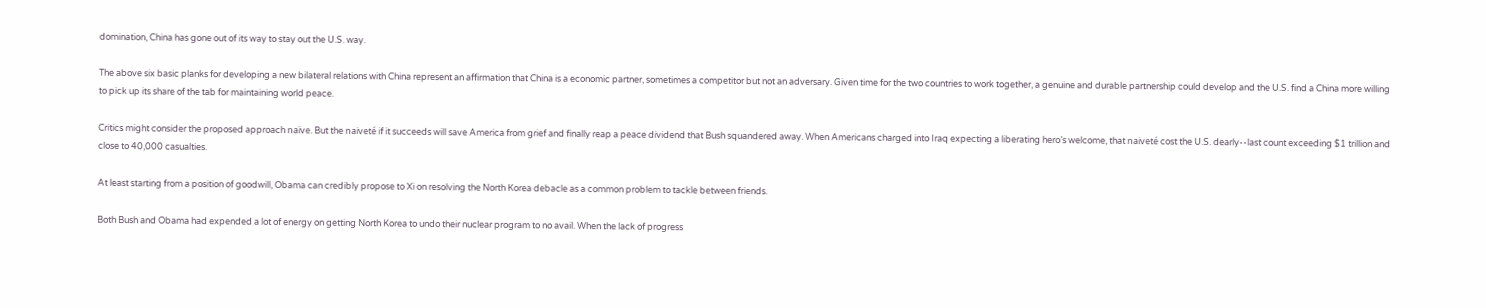domination, China has gone out of its way to stay out the U.S. way.

The above six basic planks for developing a new bilateral relations with China represent an affirmation that China is a economic partner, sometimes a competitor but not an adversary. Given time for the two countries to work together, a genuine and durable partnership could develop and the U.S. find a China more willing to pick up its share of the tab for maintaining world peace.

Critics might consider the proposed approach naïve. But the naiveté if it succeeds will save America from grief and finally reap a peace dividend that Bush squandered away. When Americans charged into Iraq expecting a liberating hero’s welcome, that naiveté cost the U.S. dearly--last count exceeding $1 trillion and close to 40,000 casualties.

At least starting from a position of goodwill, Obama can credibly propose to Xi on resolving the North Korea debacle as a common problem to tackle between friends.

Both Bush and Obama had expended a lot of energy on getting North Korea to undo their nuclear program to no avail. When the lack of progress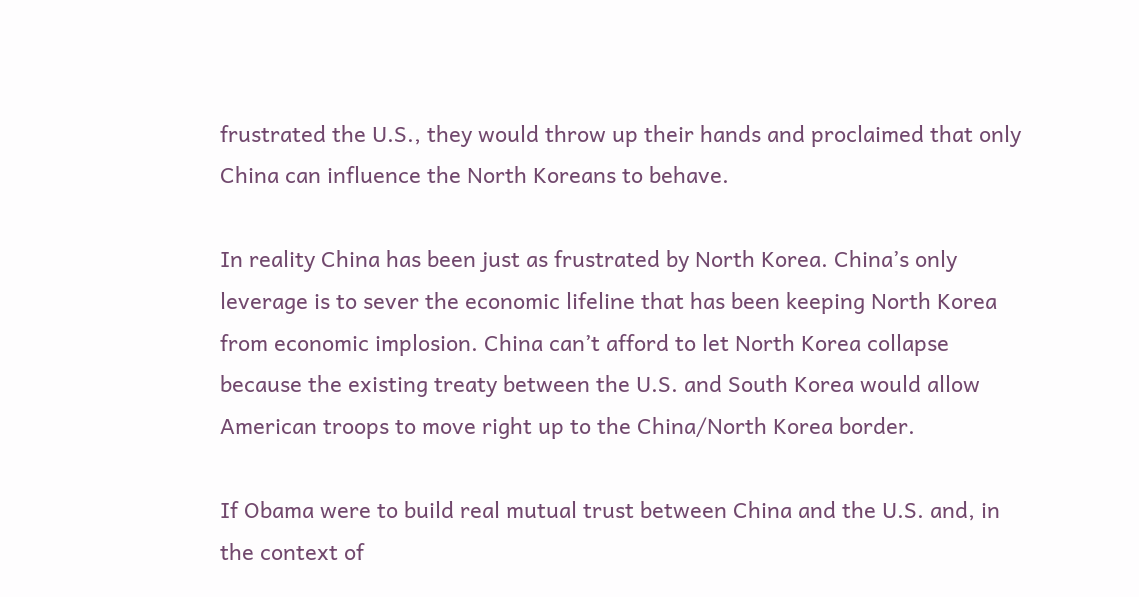frustrated the U.S., they would throw up their hands and proclaimed that only China can influence the North Koreans to behave.

In reality China has been just as frustrated by North Korea. China’s only leverage is to sever the economic lifeline that has been keeping North Korea from economic implosion. China can’t afford to let North Korea collapse because the existing treaty between the U.S. and South Korea would allow American troops to move right up to the China/North Korea border.

If Obama were to build real mutual trust between China and the U.S. and, in the context of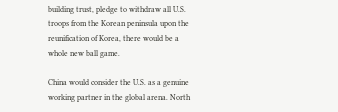building trust, pledge to withdraw all U.S. troops from the Korean peninsula upon the reunification of Korea, there would be a whole new ball game.

China would consider the U.S. as a genuine working partner in the global arena. North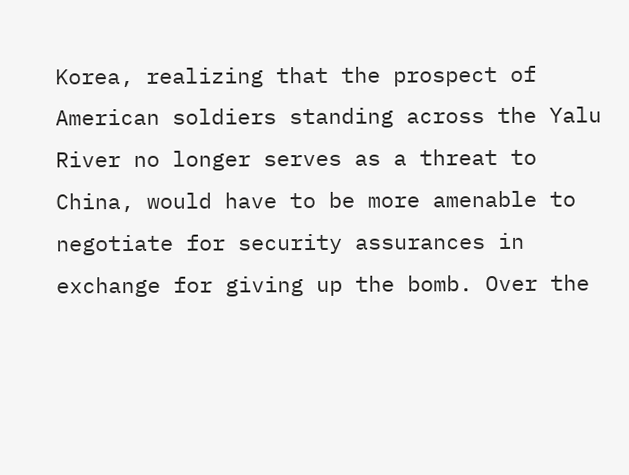Korea, realizing that the prospect of American soldiers standing across the Yalu River no longer serves as a threat to China, would have to be more amenable to negotiate for security assurances in exchange for giving up the bomb. Over the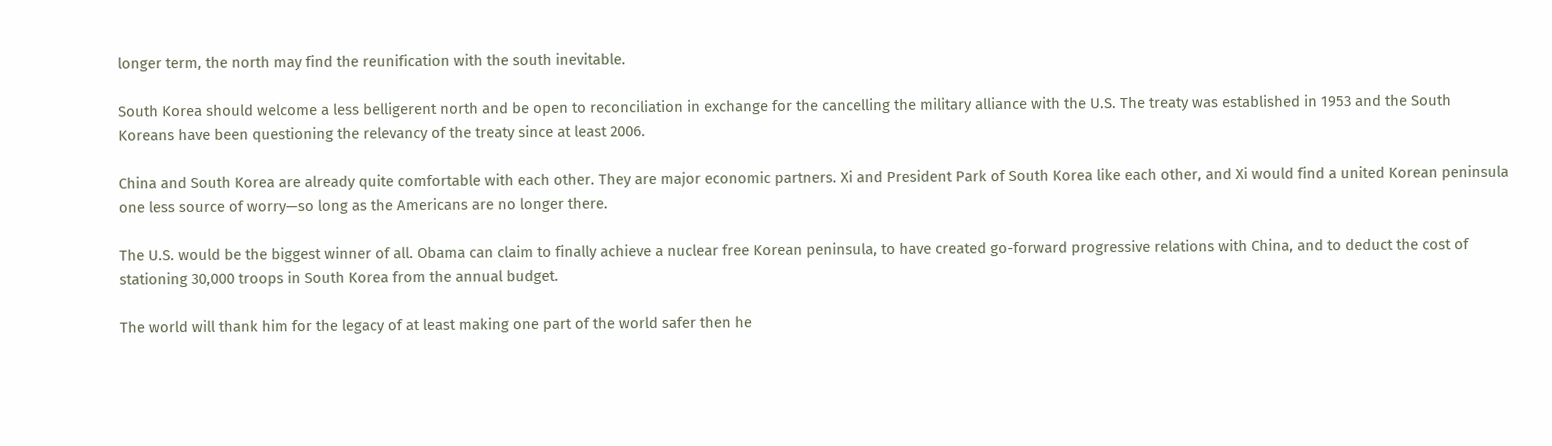longer term, the north may find the reunification with the south inevitable.

South Korea should welcome a less belligerent north and be open to reconciliation in exchange for the cancelling the military alliance with the U.S. The treaty was established in 1953 and the South Koreans have been questioning the relevancy of the treaty since at least 2006.

China and South Korea are already quite comfortable with each other. They are major economic partners. Xi and President Park of South Korea like each other, and Xi would find a united Korean peninsula one less source of worry—so long as the Americans are no longer there.

The U.S. would be the biggest winner of all. Obama can claim to finally achieve a nuclear free Korean peninsula, to have created go-forward progressive relations with China, and to deduct the cost of stationing 30,000 troops in South Korea from the annual budget.

The world will thank him for the legacy of at least making one part of the world safer then he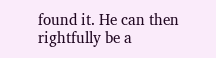found it. He can then rightfully be a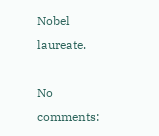Nobel laureate.

No comments: